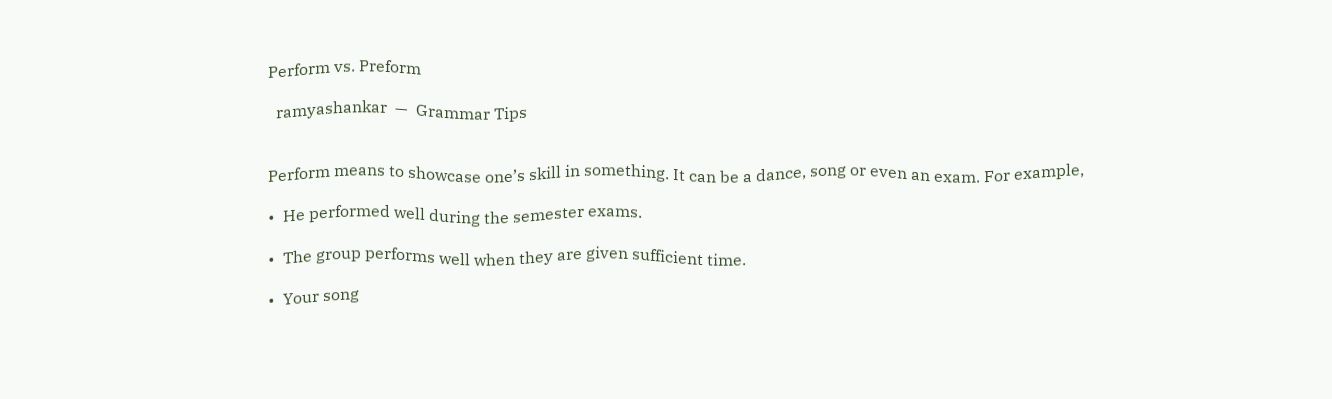Perform vs. Preform

  ramyashankar  —  Grammar Tips


Perform means to showcase one’s skill in something. It can be a dance, song or even an exam. For example,

•  He performed well during the semester exams.

•  The group performs well when they are given sufficient time.

•  Your song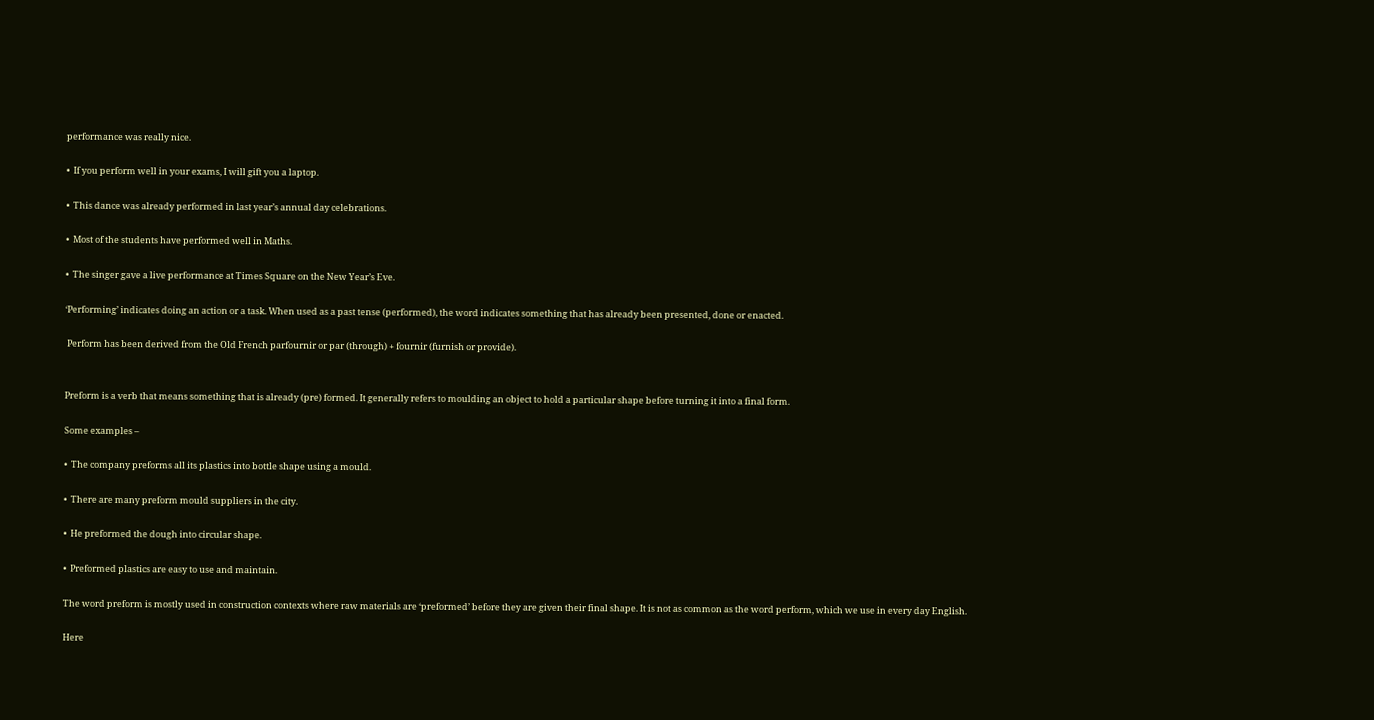performance was really nice.

•  If you perform well in your exams, I will gift you a laptop.

•  This dance was already performed in last year’s annual day celebrations.

•  Most of the students have performed well in Maths.

•  The singer gave a live performance at Times Square on the New Year’s Eve.

‘Performing’ indicates doing an action or a task. When used as a past tense (performed), the word indicates something that has already been presented, done or enacted.

 Perform has been derived from the Old French parfournir or par (through) + fournir (furnish or provide).


Preform is a verb that means something that is already (pre) formed. It generally refers to moulding an object to hold a particular shape before turning it into a final form.

Some examples –

•  The company preforms all its plastics into bottle shape using a mould.

•  There are many preform mould suppliers in the city.

•  He preformed the dough into circular shape.

•  Preformed plastics are easy to use and maintain.

The word preform is mostly used in construction contexts where raw materials are ‘preformed’ before they are given their final shape. It is not as common as the word perform, which we use in every day English.

Here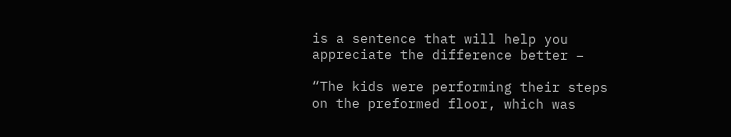is a sentence that will help you appreciate the difference better –

“The kids were performing their steps on the preformed floor, which was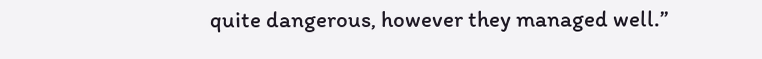quite dangerous, however they managed well.”